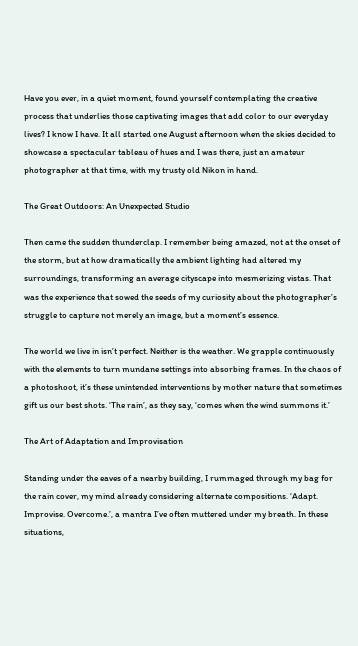Have you ever, in a quiet moment, found yourself contemplating the creative process that underlies those captivating images that add color to our everyday lives? I know I have. It all started one August afternoon when the skies decided to showcase a spectacular tableau of hues and I was there, just an amateur photographer at that time, with my trusty old Nikon in hand.

The Great Outdoors: An Unexpected Studio

Then came the sudden thunderclap. I remember being amazed, not at the onset of the storm, but at how dramatically the ambient lighting had altered my surroundings, transforming an average cityscape into mesmerizing vistas. That was the experience that sowed the seeds of my curiosity about the photographer’s struggle to capture not merely an image, but a moment’s essence.

The world we live in isn’t perfect. Neither is the weather. We grapple continuously with the elements to turn mundane settings into absorbing frames. In the chaos of a photoshoot, it’s these unintended interventions by mother nature that sometimes gift us our best shots. ‘The rain’, as they say, ‘comes when the wind summons it.’

The Art of Adaptation and Improvisation

Standing under the eaves of a nearby building, I rummaged through my bag for the rain cover, my mind already considering alternate compositions. ‘Adapt. Improvise. Overcome.’, a mantra I’ve often muttered under my breath. In these situations,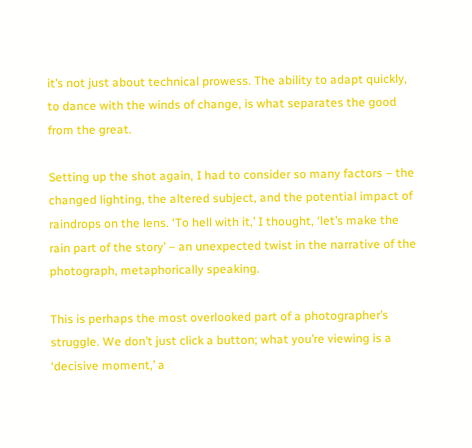it’s not just about technical prowess. The ability to adapt quickly, to dance with the winds of change, is what separates the good from the great.

Setting up the shot again, I had to consider so many factors – the changed lighting, the altered subject, and the potential impact of raindrops on the lens. ‘To hell with it,’ I thought, ‘let’s make the rain part of the story’ – an unexpected twist in the narrative of the photograph, metaphorically speaking.

This is perhaps the most overlooked part of a photographer’s struggle. We don’t just click a button; what you’re viewing is a ‘decisive moment,’ a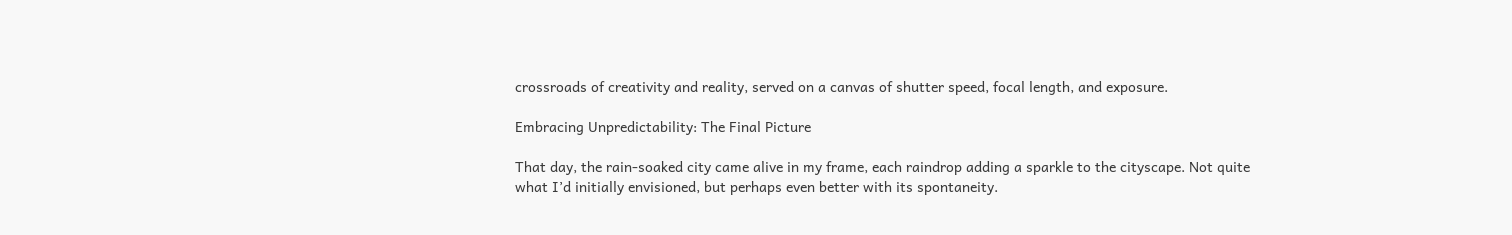crossroads of creativity and reality, served on a canvas of shutter speed, focal length, and exposure.

Embracing Unpredictability: The Final Picture

That day, the rain-soaked city came alive in my frame, each raindrop adding a sparkle to the cityscape. Not quite what I’d initially envisioned, but perhaps even better with its spontaneity.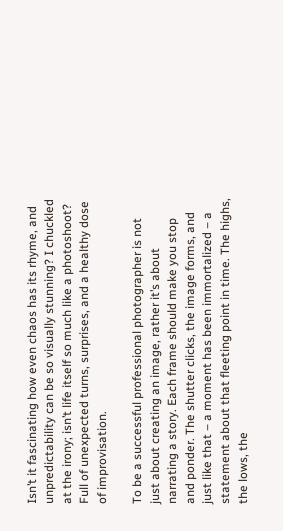Isn’t it fascinating how even chaos has its rhyme, and unpredictability can be so visually stunning? I chuckled at the irony; isn’t life itself so much like a photoshoot? Full of unexpected turns, surprises, and a healthy dose of improvisation.

To be a successful professional photographer is not just about creating an image, rather it’s about narrating a story. Each frame should make you stop and ponder. The shutter clicks, the image forms, and just like that – a moment has been immortalized – a statement about that fleeting point in time. The highs, the lows, the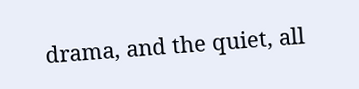drama, and the quiet, all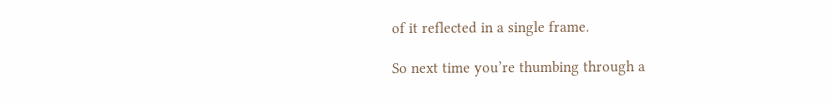of it reflected in a single frame.

So next time you’re thumbing through a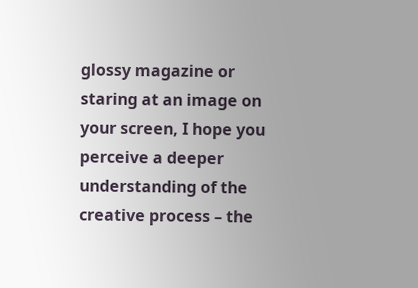glossy magazine or staring at an image on your screen, I hope you perceive a deeper understanding of the creative process – the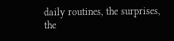daily routines, the surprises, the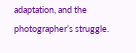adaptation, and the photographer’s struggle.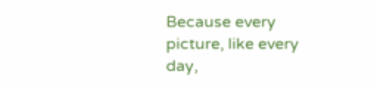Because every picture, like every day,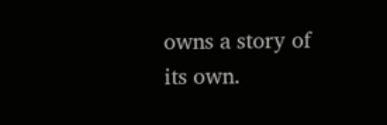owns a story of its own.